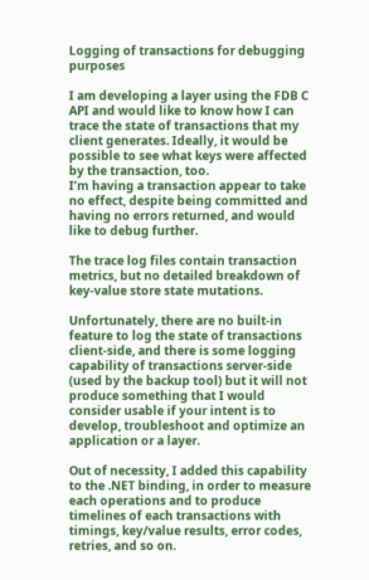Logging of transactions for debugging purposes

I am developing a layer using the FDB C API and would like to know how I can trace the state of transactions that my client generates. Ideally, it would be possible to see what keys were affected by the transaction, too.
I’m having a transaction appear to take no effect, despite being committed and having no errors returned, and would like to debug further.

The trace log files contain transaction metrics, but no detailed breakdown of key-value store state mutations.

Unfortunately, there are no built-in feature to log the state of transactions client-side, and there is some logging capability of transactions server-side (used by the backup tool) but it will not produce something that I would consider usable if your intent is to develop, troubleshoot and optimize an application or a layer.

Out of necessity, I added this capability to the .NET binding, in order to measure each operations and to produce timelines of each transactions with timings, key/value results, error codes, retries, and so on.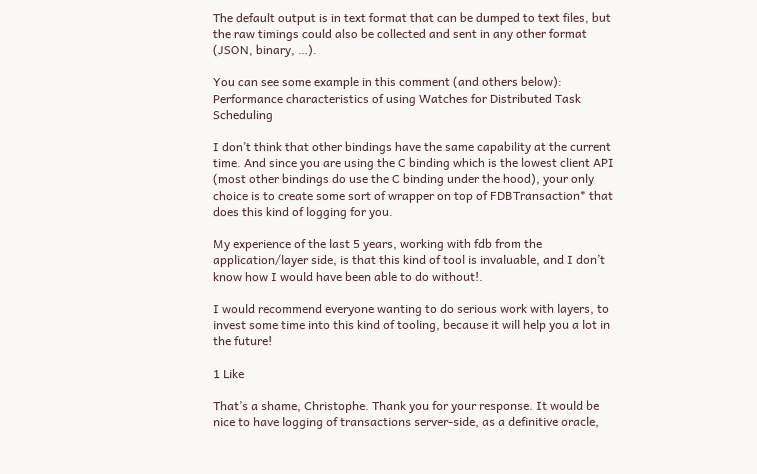The default output is in text format that can be dumped to text files, but the raw timings could also be collected and sent in any other format (JSON, binary, …).

You can see some example in this comment (and others below): Performance characteristics of using Watches for Distributed Task Scheduling

I don’t think that other bindings have the same capability at the current time. And since you are using the C binding which is the lowest client API (most other bindings do use the C binding under the hood), your only choice is to create some sort of wrapper on top of FDBTransaction* that does this kind of logging for you.

My experience of the last 5 years, working with fdb from the application/layer side, is that this kind of tool is invaluable, and I don’t know how I would have been able to do without!.

I would recommend everyone wanting to do serious work with layers, to invest some time into this kind of tooling, because it will help you a lot in the future!

1 Like

That’s a shame, Christophe. Thank you for your response. It would be nice to have logging of transactions server-side, as a definitive oracle,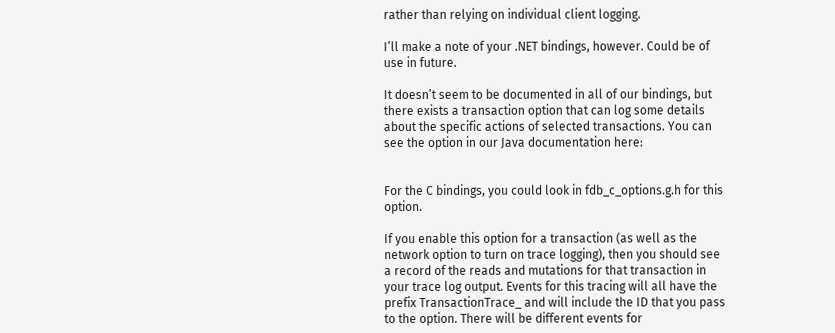rather than relying on individual client logging.

I’ll make a note of your .NET bindings, however. Could be of use in future.

It doesn’t seem to be documented in all of our bindings, but there exists a transaction option that can log some details about the specific actions of selected transactions. You can see the option in our Java documentation here:


For the C bindings, you could look in fdb_c_options.g.h for this option.

If you enable this option for a transaction (as well as the network option to turn on trace logging), then you should see a record of the reads and mutations for that transaction in your trace log output. Events for this tracing will all have the prefix TransactionTrace_ and will include the ID that you pass to the option. There will be different events for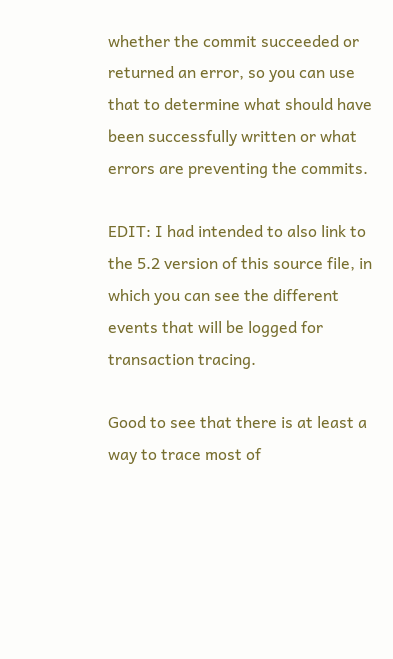whether the commit succeeded or returned an error, so you can use that to determine what should have been successfully written or what errors are preventing the commits.

EDIT: I had intended to also link to the 5.2 version of this source file, in which you can see the different events that will be logged for transaction tracing.

Good to see that there is at least a way to trace most of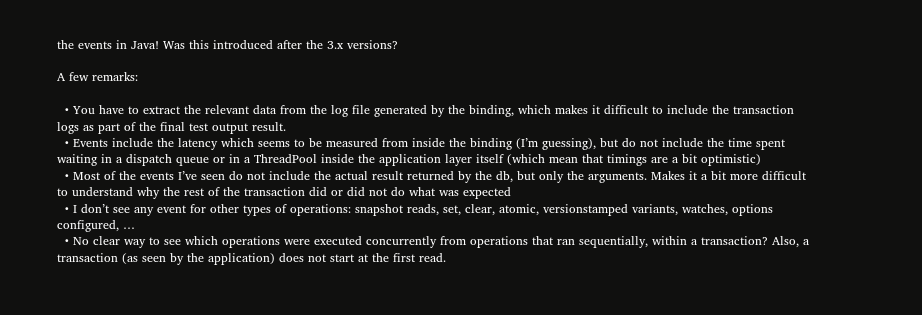the events in Java! Was this introduced after the 3.x versions?

A few remarks:

  • You have to extract the relevant data from the log file generated by the binding, which makes it difficult to include the transaction logs as part of the final test output result.
  • Events include the latency which seems to be measured from inside the binding (I’m guessing), but do not include the time spent waiting in a dispatch queue or in a ThreadPool inside the application layer itself (which mean that timings are a bit optimistic)
  • Most of the events I’ve seen do not include the actual result returned by the db, but only the arguments. Makes it a bit more difficult to understand why the rest of the transaction did or did not do what was expected
  • I don’t see any event for other types of operations: snapshot reads, set, clear, atomic, versionstamped variants, watches, options configured, …
  • No clear way to see which operations were executed concurrently from operations that ran sequentially, within a transaction? Also, a transaction (as seen by the application) does not start at the first read.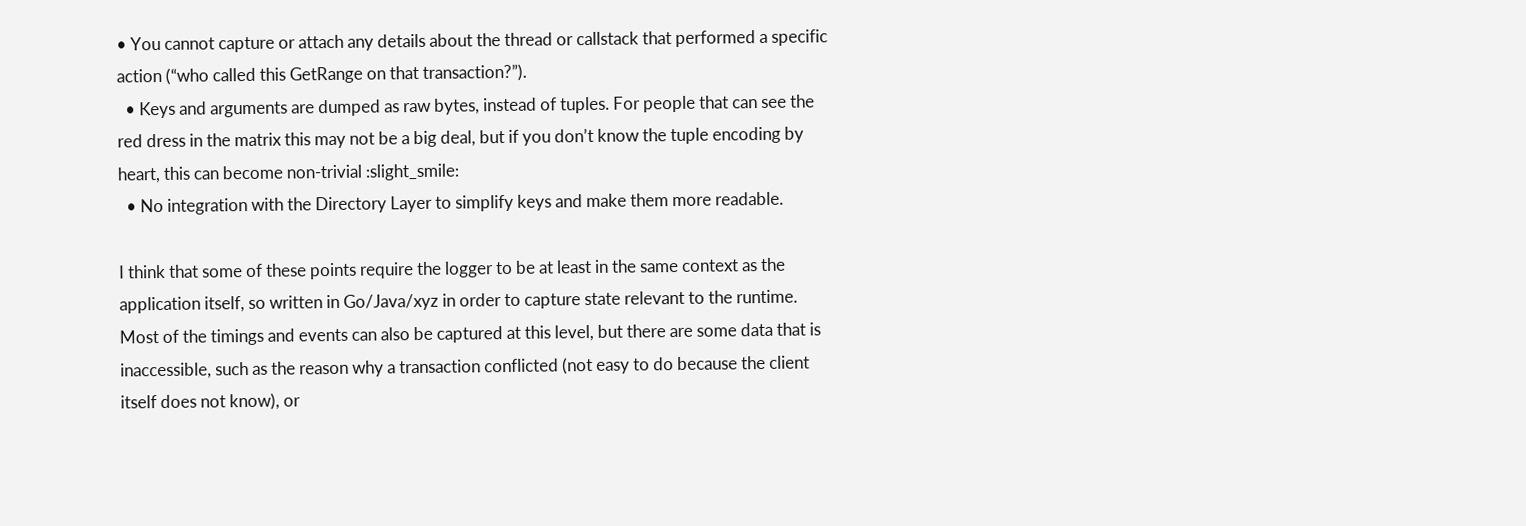• You cannot capture or attach any details about the thread or callstack that performed a specific action (“who called this GetRange on that transaction?”).
  • Keys and arguments are dumped as raw bytes, instead of tuples. For people that can see the red dress in the matrix this may not be a big deal, but if you don’t know the tuple encoding by heart, this can become non-trivial :slight_smile:
  • No integration with the Directory Layer to simplify keys and make them more readable.

I think that some of these points require the logger to be at least in the same context as the application itself, so written in Go/Java/xyz in order to capture state relevant to the runtime. Most of the timings and events can also be captured at this level, but there are some data that is inaccessible, such as the reason why a transaction conflicted (not easy to do because the client itself does not know), or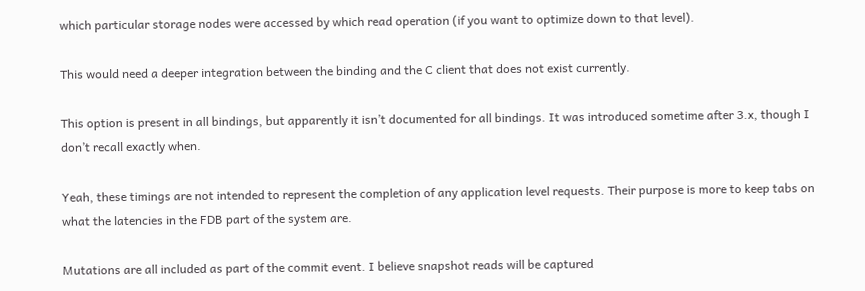which particular storage nodes were accessed by which read operation (if you want to optimize down to that level).

This would need a deeper integration between the binding and the C client that does not exist currently.

This option is present in all bindings, but apparently it isn’t documented for all bindings. It was introduced sometime after 3.x, though I don’t recall exactly when.

Yeah, these timings are not intended to represent the completion of any application level requests. Their purpose is more to keep tabs on what the latencies in the FDB part of the system are.

Mutations are all included as part of the commit event. I believe snapshot reads will be captured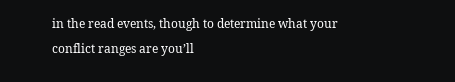in the read events, though to determine what your conflict ranges are you’ll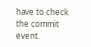have to check the commit event.